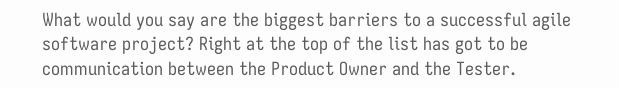What would you say are the biggest barriers to a successful agile software project? Right at the top of the list has got to be communication between the Product Owner and the Tester.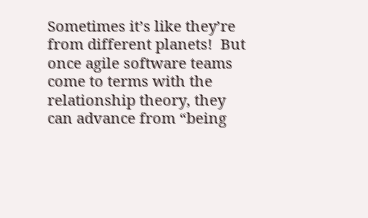Sometimes it’s like they’re from different planets!  But once agile software teams come to terms with the relationship theory, they can advance from “being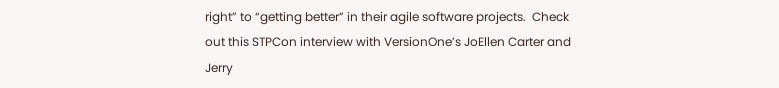right” to “getting better” in their agile software projects.  Check out this STPCon interview with VersionOne’s JoEllen Carter and Jerry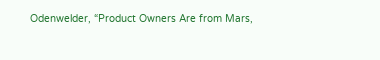Odenwelder, “Product Owners Are from Mars,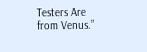Testers Are from Venus.”